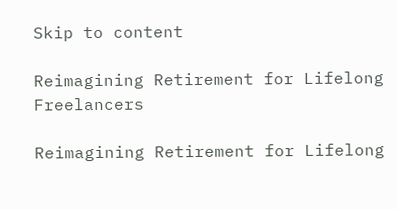Skip to content

Reimagining Retirement for Lifelong Freelancers

Reimagining Retirement for Lifelong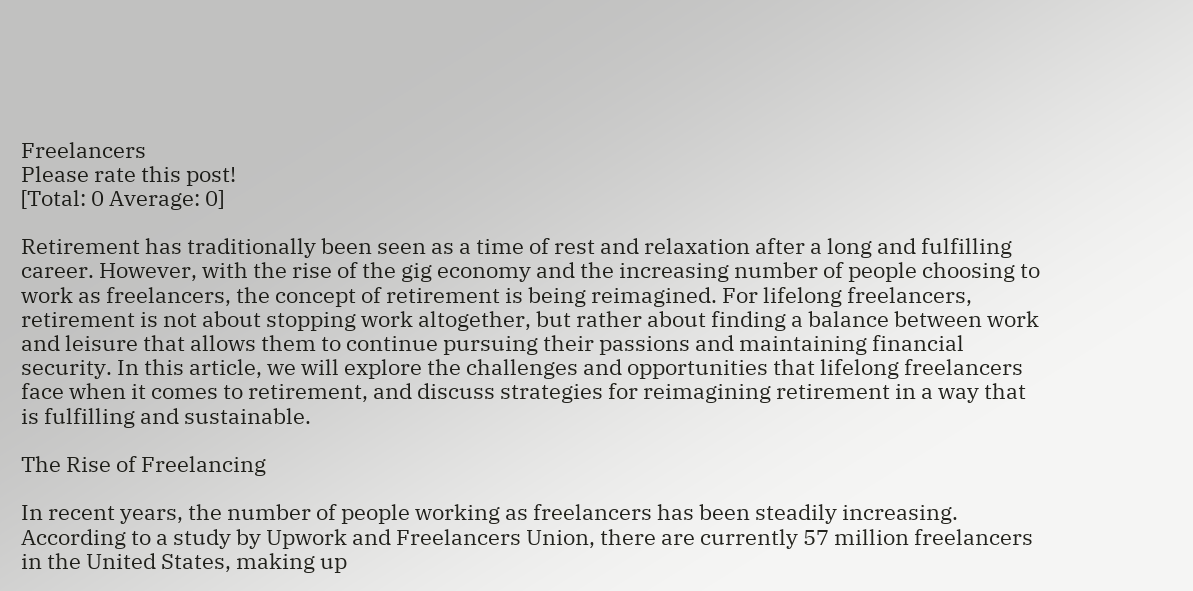Freelancers
Please rate this post!
[Total: 0 Average: 0]

Retirement has traditionally been seen as a time of rest and relaxation after a long and fulfilling career. However, with the rise of the gig economy and the increasing number of people choosing to work as freelancers, the concept of retirement is being reimagined. For lifelong freelancers, retirement is not about stopping work altogether, but rather about finding a balance between work and leisure that allows them to continue pursuing their passions and maintaining financial security. In this article, we will explore the challenges and opportunities that lifelong freelancers face when it comes to retirement, and discuss strategies for reimagining retirement in a way that is fulfilling and sustainable.

The Rise of Freelancing

In recent years, the number of people working as freelancers has been steadily increasing. According to a study by Upwork and Freelancers Union, there are currently 57 million freelancers in the United States, making up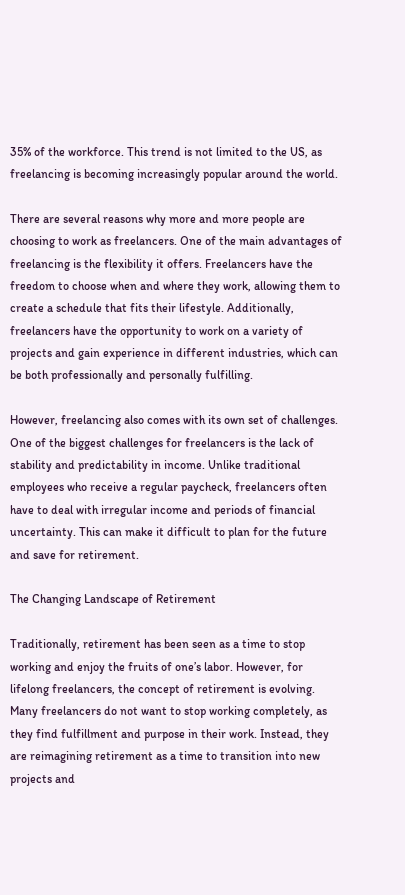35% of the workforce. This trend is not limited to the US, as freelancing is becoming increasingly popular around the world.

There are several reasons why more and more people are choosing to work as freelancers. One of the main advantages of freelancing is the flexibility it offers. Freelancers have the freedom to choose when and where they work, allowing them to create a schedule that fits their lifestyle. Additionally, freelancers have the opportunity to work on a variety of projects and gain experience in different industries, which can be both professionally and personally fulfilling.

However, freelancing also comes with its own set of challenges. One of the biggest challenges for freelancers is the lack of stability and predictability in income. Unlike traditional employees who receive a regular paycheck, freelancers often have to deal with irregular income and periods of financial uncertainty. This can make it difficult to plan for the future and save for retirement.

The Changing Landscape of Retirement

Traditionally, retirement has been seen as a time to stop working and enjoy the fruits of one’s labor. However, for lifelong freelancers, the concept of retirement is evolving. Many freelancers do not want to stop working completely, as they find fulfillment and purpose in their work. Instead, they are reimagining retirement as a time to transition into new projects and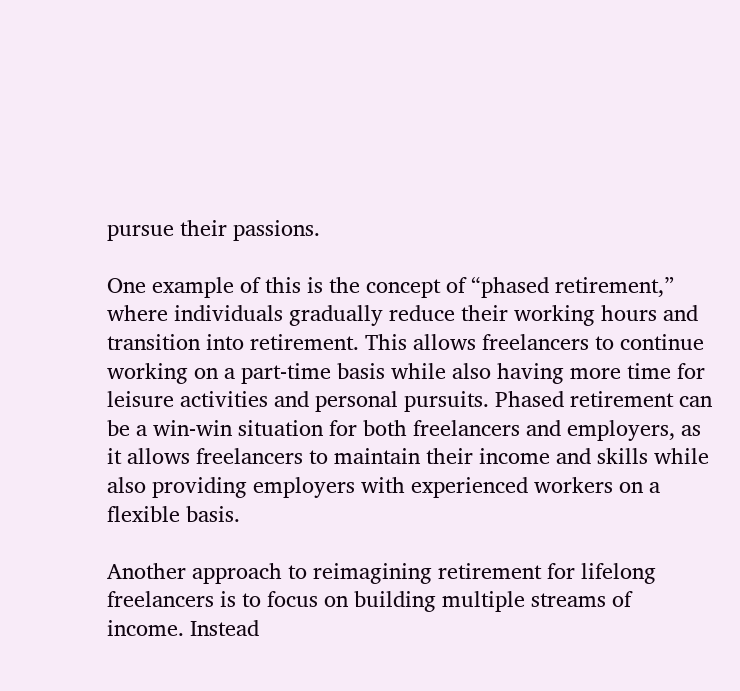pursue their passions.

One example of this is the concept of “phased retirement,” where individuals gradually reduce their working hours and transition into retirement. This allows freelancers to continue working on a part-time basis while also having more time for leisure activities and personal pursuits. Phased retirement can be a win-win situation for both freelancers and employers, as it allows freelancers to maintain their income and skills while also providing employers with experienced workers on a flexible basis.

Another approach to reimagining retirement for lifelong freelancers is to focus on building multiple streams of income. Instead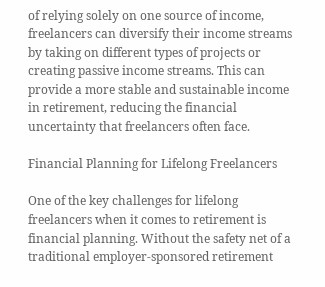of relying solely on one source of income, freelancers can diversify their income streams by taking on different types of projects or creating passive income streams. This can provide a more stable and sustainable income in retirement, reducing the financial uncertainty that freelancers often face.

Financial Planning for Lifelong Freelancers

One of the key challenges for lifelong freelancers when it comes to retirement is financial planning. Without the safety net of a traditional employer-sponsored retirement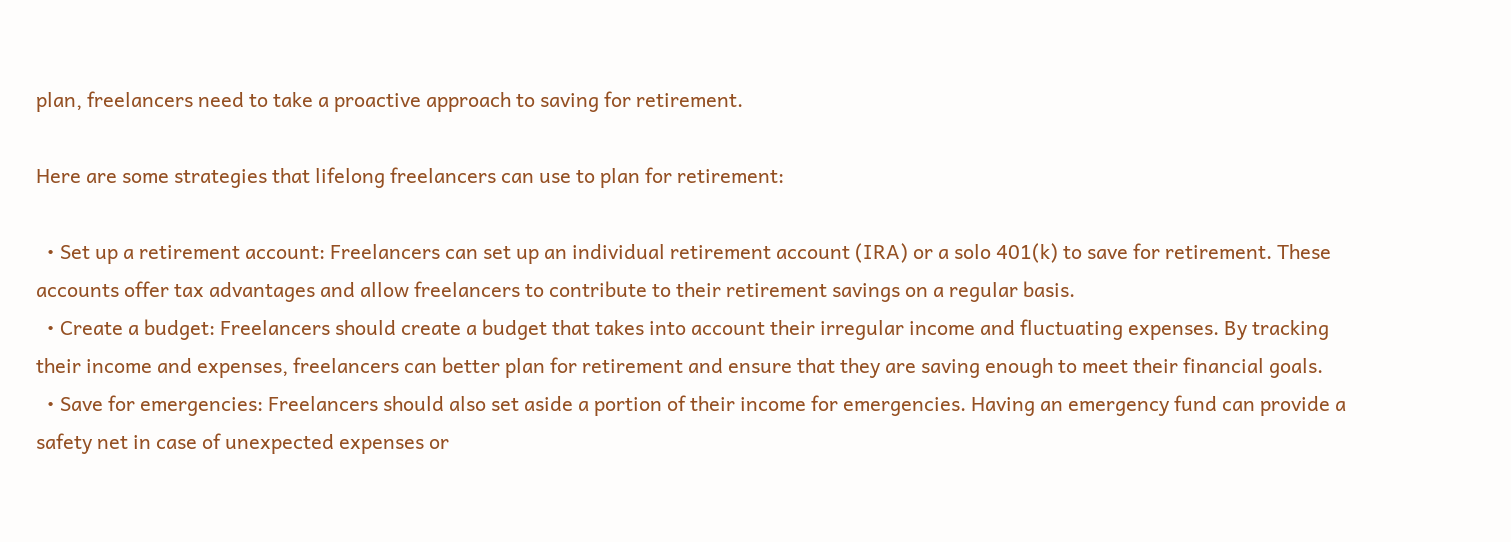plan, freelancers need to take a proactive approach to saving for retirement.

Here are some strategies that lifelong freelancers can use to plan for retirement:

  • Set up a retirement account: Freelancers can set up an individual retirement account (IRA) or a solo 401(k) to save for retirement. These accounts offer tax advantages and allow freelancers to contribute to their retirement savings on a regular basis.
  • Create a budget: Freelancers should create a budget that takes into account their irregular income and fluctuating expenses. By tracking their income and expenses, freelancers can better plan for retirement and ensure that they are saving enough to meet their financial goals.
  • Save for emergencies: Freelancers should also set aside a portion of their income for emergencies. Having an emergency fund can provide a safety net in case of unexpected expenses or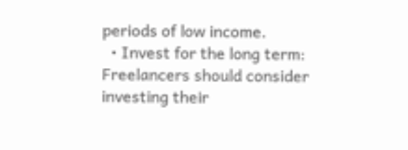periods of low income.
  • Invest for the long term: Freelancers should consider investing their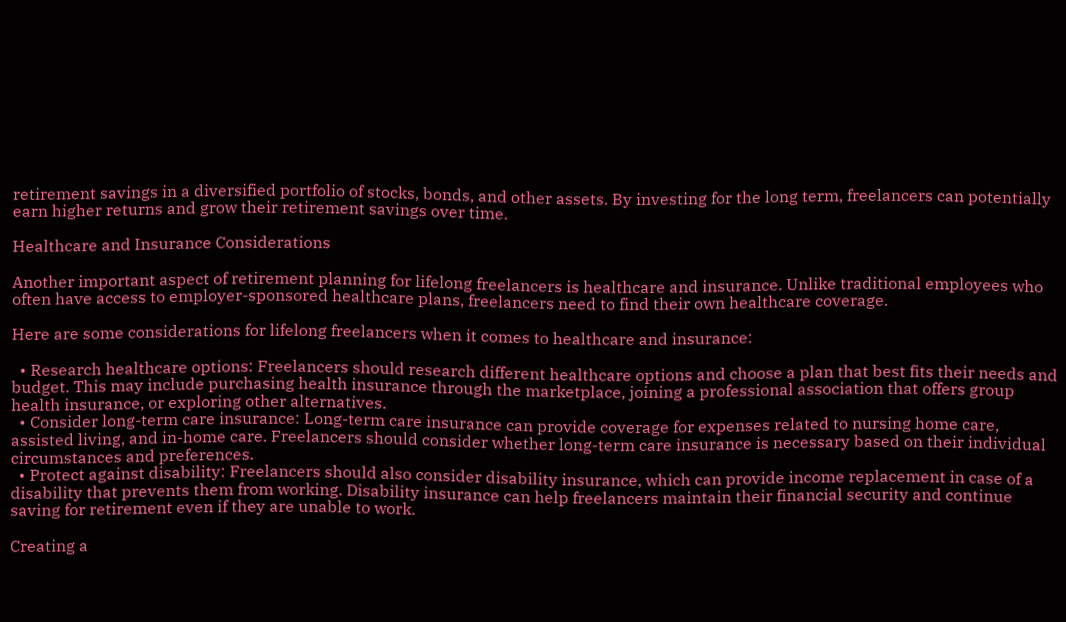retirement savings in a diversified portfolio of stocks, bonds, and other assets. By investing for the long term, freelancers can potentially earn higher returns and grow their retirement savings over time.

Healthcare and Insurance Considerations

Another important aspect of retirement planning for lifelong freelancers is healthcare and insurance. Unlike traditional employees who often have access to employer-sponsored healthcare plans, freelancers need to find their own healthcare coverage.

Here are some considerations for lifelong freelancers when it comes to healthcare and insurance:

  • Research healthcare options: Freelancers should research different healthcare options and choose a plan that best fits their needs and budget. This may include purchasing health insurance through the marketplace, joining a professional association that offers group health insurance, or exploring other alternatives.
  • Consider long-term care insurance: Long-term care insurance can provide coverage for expenses related to nursing home care, assisted living, and in-home care. Freelancers should consider whether long-term care insurance is necessary based on their individual circumstances and preferences.
  • Protect against disability: Freelancers should also consider disability insurance, which can provide income replacement in case of a disability that prevents them from working. Disability insurance can help freelancers maintain their financial security and continue saving for retirement even if they are unable to work.

Creating a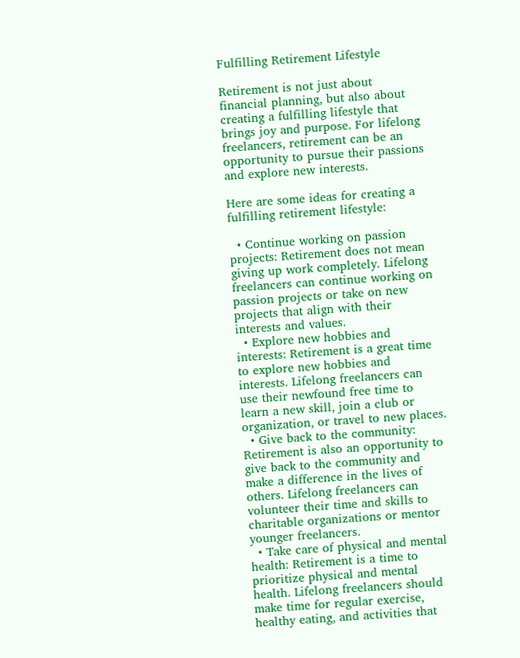Fulfilling Retirement Lifestyle

Retirement is not just about financial planning, but also about creating a fulfilling lifestyle that brings joy and purpose. For lifelong freelancers, retirement can be an opportunity to pursue their passions and explore new interests.

Here are some ideas for creating a fulfilling retirement lifestyle:

  • Continue working on passion projects: Retirement does not mean giving up work completely. Lifelong freelancers can continue working on passion projects or take on new projects that align with their interests and values.
  • Explore new hobbies and interests: Retirement is a great time to explore new hobbies and interests. Lifelong freelancers can use their newfound free time to learn a new skill, join a club or organization, or travel to new places.
  • Give back to the community: Retirement is also an opportunity to give back to the community and make a difference in the lives of others. Lifelong freelancers can volunteer their time and skills to charitable organizations or mentor younger freelancers.
  • Take care of physical and mental health: Retirement is a time to prioritize physical and mental health. Lifelong freelancers should make time for regular exercise, healthy eating, and activities that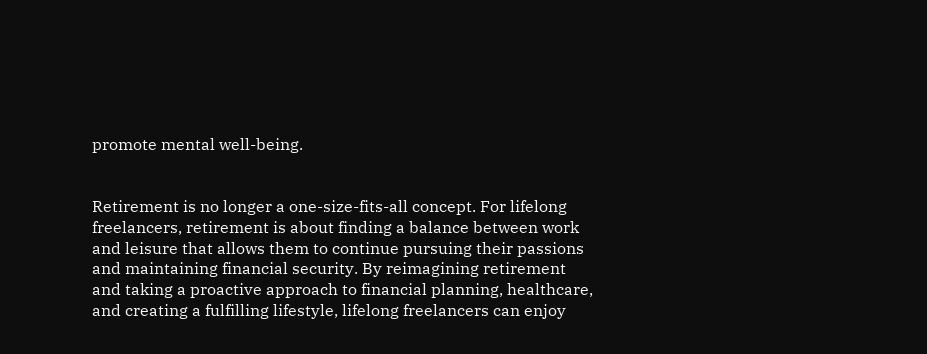promote mental well-being.


Retirement is no longer a one-size-fits-all concept. For lifelong freelancers, retirement is about finding a balance between work and leisure that allows them to continue pursuing their passions and maintaining financial security. By reimagining retirement and taking a proactive approach to financial planning, healthcare, and creating a fulfilling lifestyle, lifelong freelancers can enjoy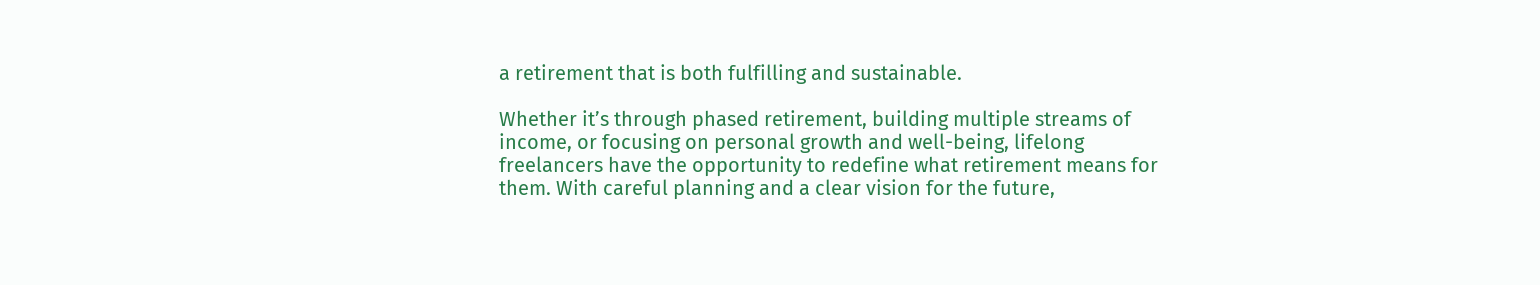a retirement that is both fulfilling and sustainable.

Whether it’s through phased retirement, building multiple streams of income, or focusing on personal growth and well-being, lifelong freelancers have the opportunity to redefine what retirement means for them. With careful planning and a clear vision for the future,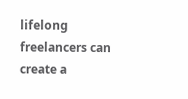lifelong freelancers can create a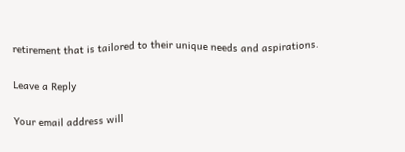retirement that is tailored to their unique needs and aspirations.

Leave a Reply

Your email address will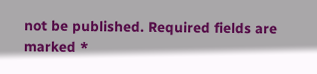not be published. Required fields are marked *